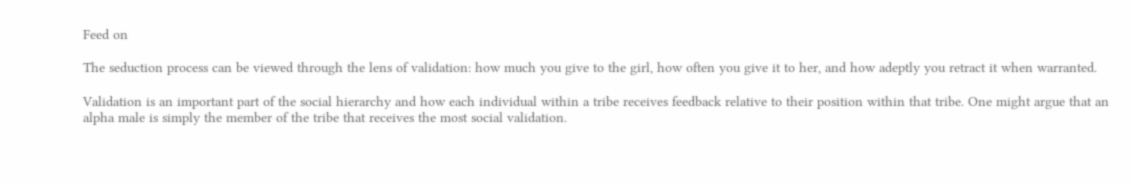Feed on

The seduction process can be viewed through the lens of validation: how much you give to the girl, how often you give it to her, and how adeptly you retract it when warranted.

Validation is an important part of the social hierarchy and how each individual within a tribe receives feedback relative to their position within that tribe. One might argue that an alpha male is simply the member of the tribe that receives the most social validation.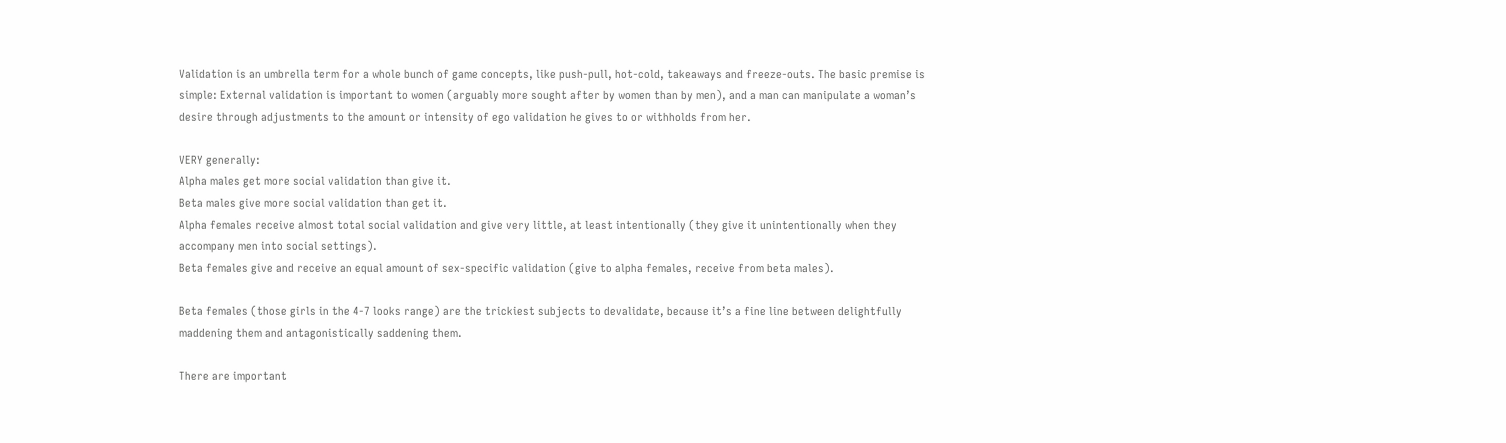Validation is an umbrella term for a whole bunch of game concepts, like push-pull, hot-cold, takeaways and freeze-outs. The basic premise is simple: External validation is important to women (arguably more sought after by women than by men), and a man can manipulate a woman’s desire through adjustments to the amount or intensity of ego validation he gives to or withholds from her.

VERY generally:
Alpha males get more social validation than give it.
Beta males give more social validation than get it.
Alpha females receive almost total social validation and give very little, at least intentionally (they give it unintentionally when they accompany men into social settings).
Beta females give and receive an equal amount of sex-specific validation (give to alpha females, receive from beta males).

Beta females (those girls in the 4-7 looks range) are the trickiest subjects to devalidate, because it’s a fine line between delightfully maddening them and antagonistically saddening them.

There are important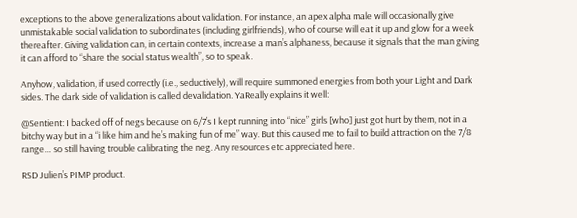exceptions to the above generalizations about validation. For instance, an apex alpha male will occasionally give unmistakable social validation to subordinates (including girlfriends), who of course will eat it up and glow for a week thereafter. Giving validation can, in certain contexts, increase a man’s alphaness, because it signals that the man giving it can afford to “share the social status wealth”, so to speak.

Anyhow, validation, if used correctly (i.e., seductively), will require summoned energies from both your Light and Dark sides. The dark side of validation is called devalidation. YaReally explains it well:

@Sentient: I backed off of negs because on 6/7’s I kept running into “nice” girls [who] just got hurt by them, not in a bitchy way but in a “i like him and he’s making fun of me” way. But this caused me to fail to build attraction on the 7/8 range… so still having trouble calibrating the neg. Any resources etc appreciated here.

RSD Julien’s PIMP product.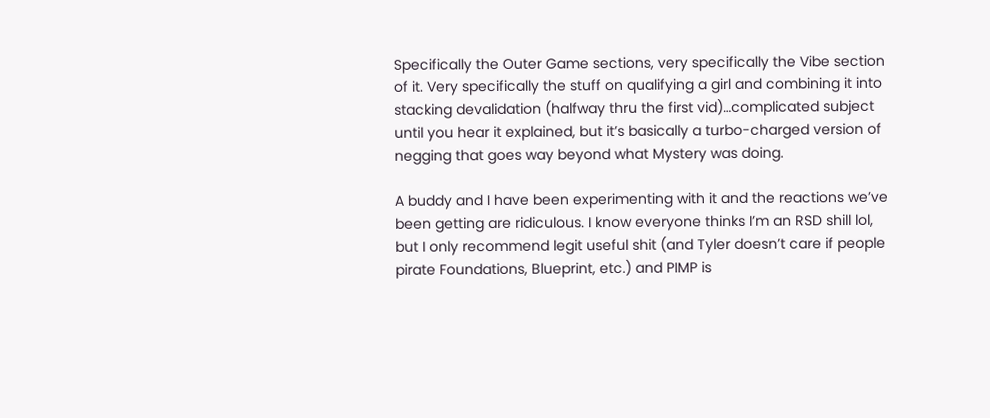Specifically the Outer Game sections, very specifically the Vibe section of it. Very specifically the stuff on qualifying a girl and combining it into stacking devalidation (halfway thru the first vid)…complicated subject until you hear it explained, but it’s basically a turbo-charged version of negging that goes way beyond what Mystery was doing.

A buddy and I have been experimenting with it and the reactions we’ve been getting are ridiculous. I know everyone thinks I’m an RSD shill lol, but I only recommend legit useful shit (and Tyler doesn’t care if people pirate Foundations, Blueprint, etc.) and PIMP is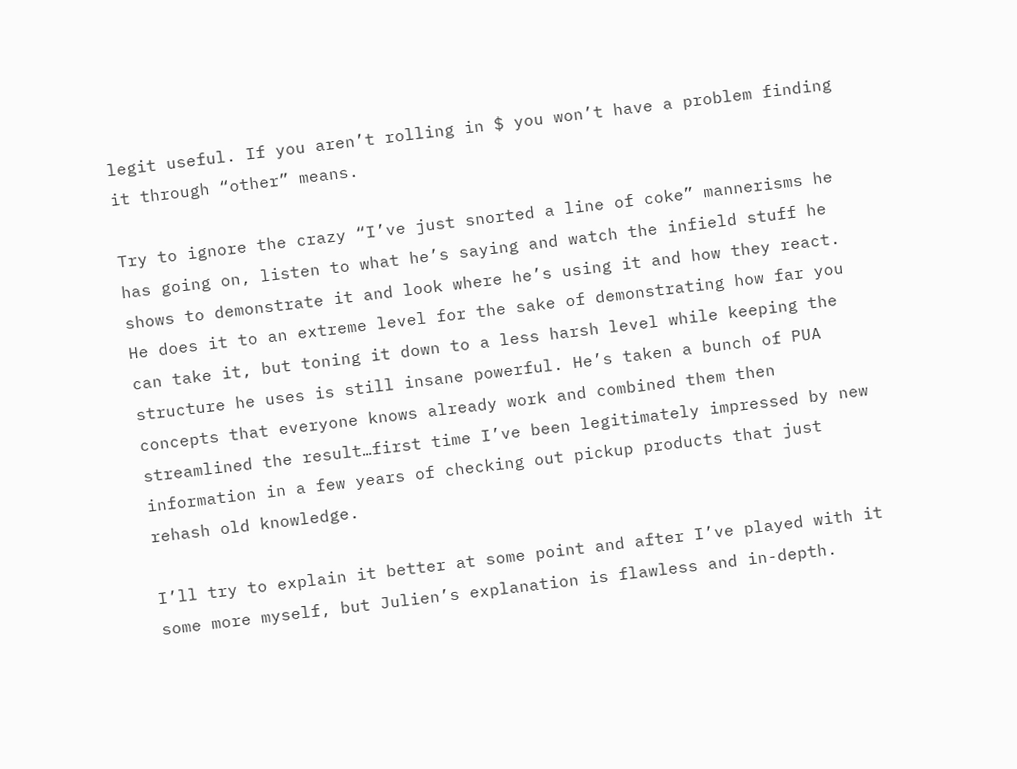legit useful. If you aren’t rolling in $ you won’t have a problem finding it through “other” means.

Try to ignore the crazy “I’ve just snorted a line of coke” mannerisms he has going on, listen to what he’s saying and watch the infield stuff he shows to demonstrate it and look where he’s using it and how they react. He does it to an extreme level for the sake of demonstrating how far you can take it, but toning it down to a less harsh level while keeping the structure he uses is still insane powerful. He’s taken a bunch of PUA concepts that everyone knows already work and combined them then streamlined the result…first time I’ve been legitimately impressed by new information in a few years of checking out pickup products that just rehash old knowledge.

I’ll try to explain it better at some point and after I’ve played with it some more myself, but Julien’s explanation is flawless and in-depth.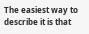The easiest way to describe it is that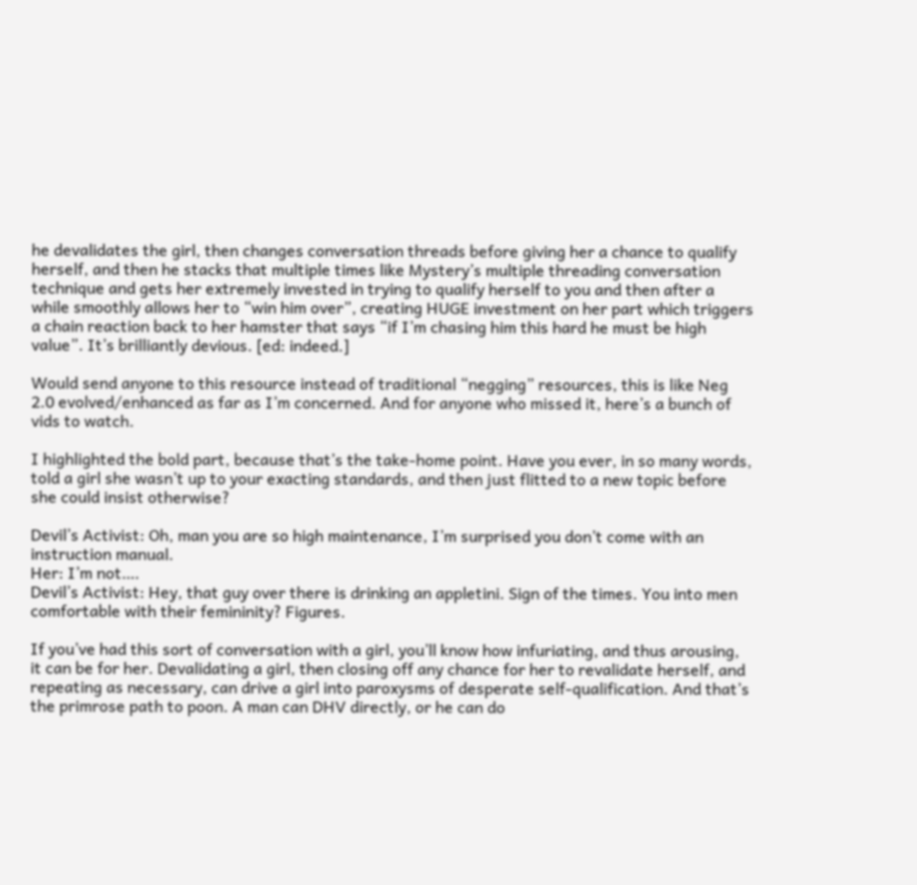he devalidates the girl, then changes conversation threads before giving her a chance to qualify herself, and then he stacks that multiple times like Mystery’s multiple threading conversation technique and gets her extremely invested in trying to qualify herself to you and then after a while smoothly allows her to “win him over”, creating HUGE investment on her part which triggers a chain reaction back to her hamster that says “if I’m chasing him this hard he must be high value”. It’s brilliantly devious. [ed: indeed.]

Would send anyone to this resource instead of traditional “negging” resources, this is like Neg 2.0 evolved/enhanced as far as I’m concerned. And for anyone who missed it, here’s a bunch of vids to watch.

I highlighted the bold part, because that’s the take-home point. Have you ever, in so many words, told a girl she wasn’t up to your exacting standards, and then just flitted to a new topic before she could insist otherwise?

Devil’s Activist: Oh, man you are so high maintenance, I’m surprised you don’t come with an instruction manual.
Her: I’m not….
Devil’s Activist: Hey, that guy over there is drinking an appletini. Sign of the times. You into men comfortable with their femininity? Figures.

If you’ve had this sort of conversation with a girl, you’ll know how infuriating, and thus arousing, it can be for her. Devalidating a girl, then closing off any chance for her to revalidate herself, and repeating as necessary, can drive a girl into paroxysms of desperate self-qualification. And that’s the primrose path to poon. A man can DHV directly, or he can do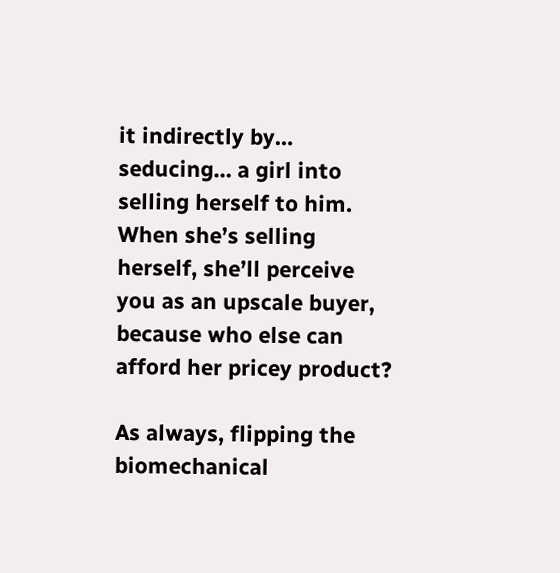it indirectly by… seducing… a girl into selling herself to him. When she’s selling herself, she’ll perceive you as an upscale buyer, because who else can afford her pricey product?

As always, flipping the biomechanical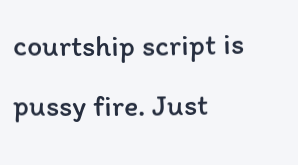courtship script is pussy fire. Just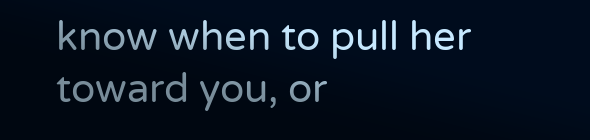know when to pull her toward you, or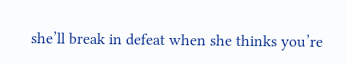she’ll break in defeat when she thinks you’re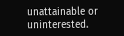unattainable or uninterested.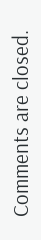Comments are closed.